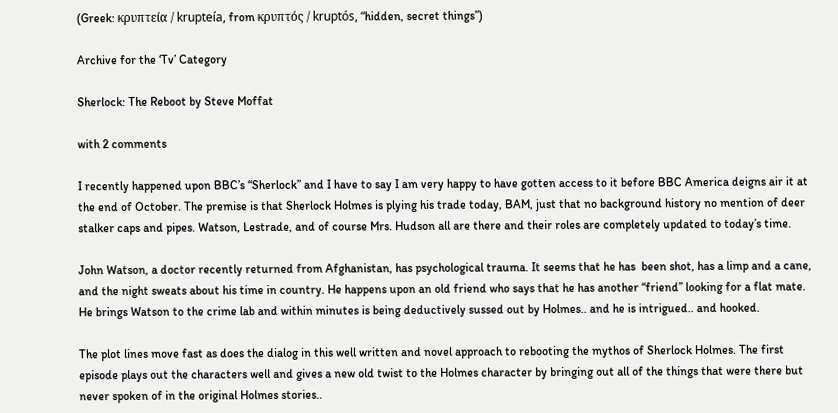(Greek: κρυπτεία / krupteía, from κρυπτός / kruptós, “hidden, secret things”)

Archive for the ‘Tv’ Category

Sherlock: The Reboot by Steve Moffat

with 2 comments

I recently happened upon BBC’s “Sherlock” and I have to say I am very happy to have gotten access to it before BBC America deigns air it at the end of October. The premise is that Sherlock Holmes is plying his trade today, BAM, just that no background history no mention of deer stalker caps and pipes. Watson, Lestrade, and of course Mrs. Hudson all are there and their roles are completely updated to today’s time.

John Watson, a doctor recently returned from Afghanistan, has psychological trauma. It seems that he has  been shot, has a limp and a cane, and the night sweats about his time in country. He happens upon an old friend who says that he has another “friend” looking for a flat mate. He brings Watson to the crime lab and within minutes is being deductively sussed out by Holmes.. and he is intrigued.. and hooked.

The plot lines move fast as does the dialog in this well written and novel approach to rebooting the mythos of Sherlock Holmes. The first episode plays out the characters well and gives a new old twist to the Holmes character by bringing out all of the things that were there but never spoken of in the original Holmes stories..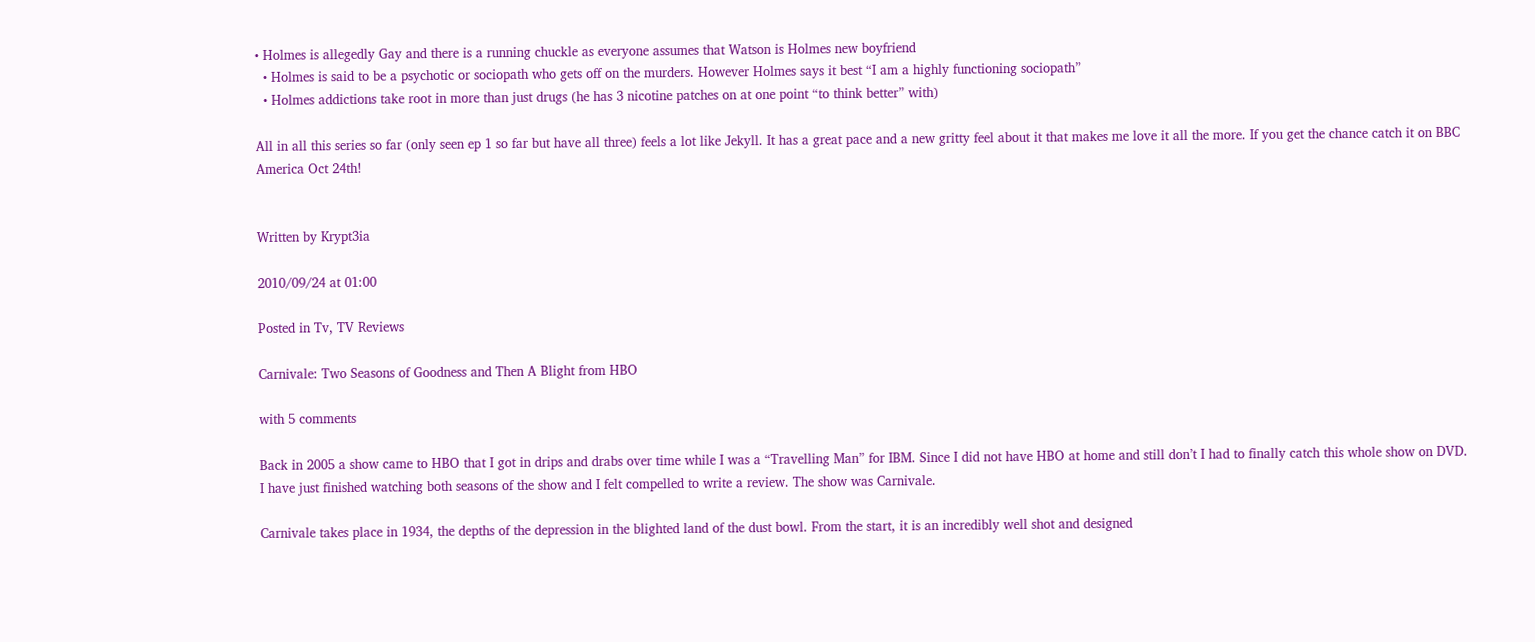• Holmes is allegedly Gay and there is a running chuckle as everyone assumes that Watson is Holmes new boyfriend
  • Holmes is said to be a psychotic or sociopath who gets off on the murders. However Holmes says it best “I am a highly functioning sociopath”
  • Holmes addictions take root in more than just drugs (he has 3 nicotine patches on at one point “to think better” with)

All in all this series so far (only seen ep 1 so far but have all three) feels a lot like Jekyll. It has a great pace and a new gritty feel about it that makes me love it all the more. If you get the chance catch it on BBC America Oct 24th!


Written by Krypt3ia

2010/09/24 at 01:00

Posted in Tv, TV Reviews

Carnivale: Two Seasons of Goodness and Then A Blight from HBO

with 5 comments

Back in 2005 a show came to HBO that I got in drips and drabs over time while I was a “Travelling Man” for IBM. Since I did not have HBO at home and still don’t I had to finally catch this whole show on DVD. I have just finished watching both seasons of the show and I felt compelled to write a review. The show was Carnivale.

Carnivale takes place in 1934, the depths of the depression in the blighted land of the dust bowl. From the start, it is an incredibly well shot and designed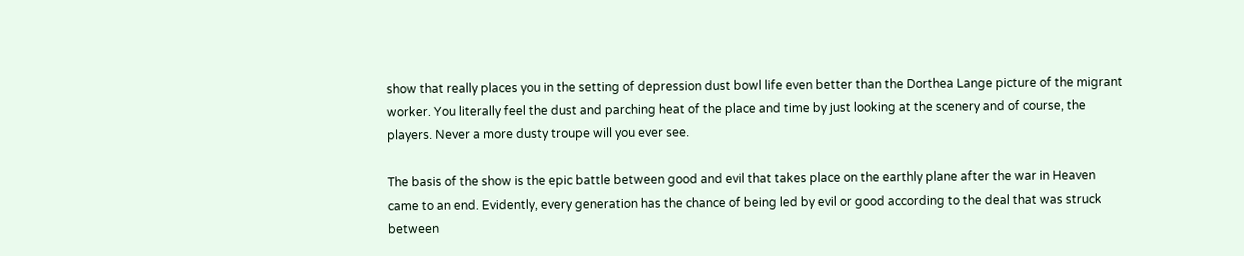show that really places you in the setting of depression dust bowl life even better than the Dorthea Lange picture of the migrant worker. You literally feel the dust and parching heat of the place and time by just looking at the scenery and of course, the players. Never a more dusty troupe will you ever see.

The basis of the show is the epic battle between good and evil that takes place on the earthly plane after the war in Heaven came to an end. Evidently, every generation has the chance of being led by evil or good according to the deal that was struck between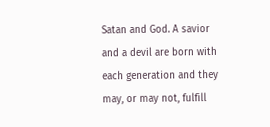Satan and God. A savior and a devil are born with each generation and they may, or may not, fulfill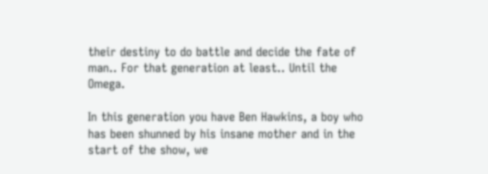their destiny to do battle and decide the fate of man.. For that generation at least.. Until the Omega.

In this generation you have Ben Hawkins, a boy who has been shunned by his insane mother and in the start of the show, we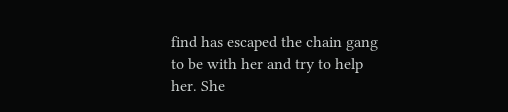find has escaped the chain gang to be with her and try to help her. She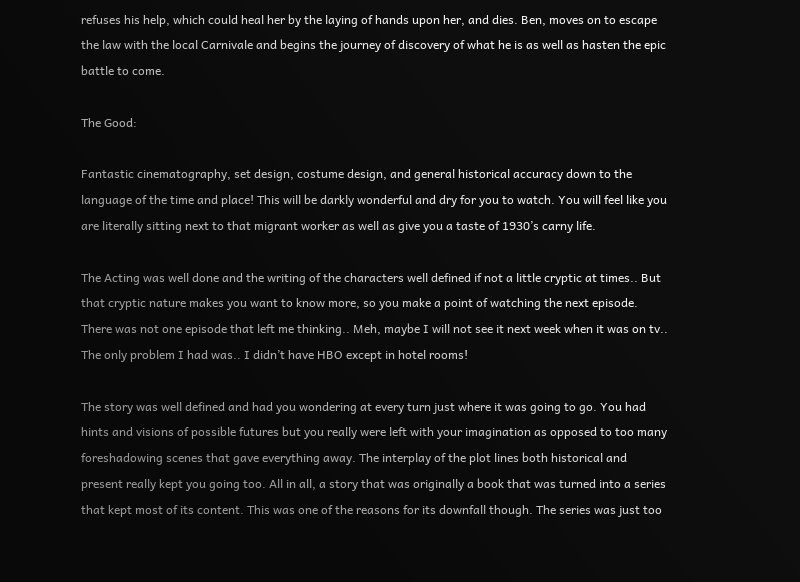refuses his help, which could heal her by the laying of hands upon her, and dies. Ben, moves on to escape the law with the local Carnivale and begins the journey of discovery of what he is as well as hasten the epic battle to come.

The Good:

Fantastic cinematography, set design, costume design, and general historical accuracy down to the language of the time and place! This will be darkly wonderful and dry for you to watch. You will feel like you are literally sitting next to that migrant worker as well as give you a taste of 1930’s carny life.

The Acting was well done and the writing of the characters well defined if not a little cryptic at times.. But that cryptic nature makes you want to know more, so you make a point of watching the next episode. There was not one episode that left me thinking.. Meh, maybe I will not see it next week when it was on tv.. The only problem I had was.. I didn’t have HBO except in hotel rooms!

The story was well defined and had you wondering at every turn just where it was going to go. You had hints and visions of possible futures but you really were left with your imagination as opposed to too many foreshadowing scenes that gave everything away. The interplay of the plot lines both historical and present really kept you going too. All in all, a story that was originally a book that was turned into a series that kept most of its content. This was one of the reasons for its downfall though. The series was just too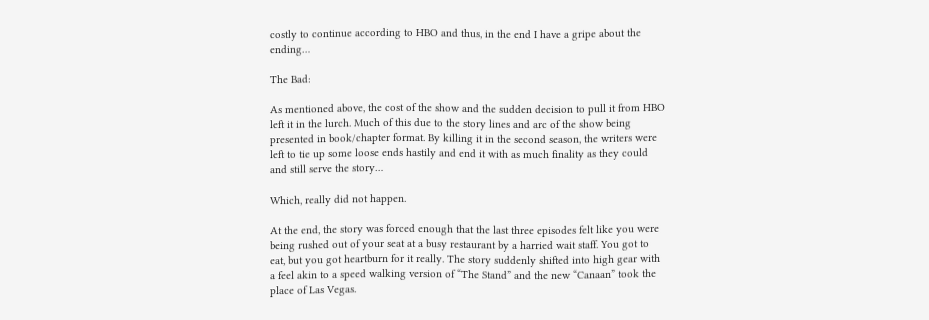costly to continue according to HBO and thus, in the end I have a gripe about the ending…

The Bad:

As mentioned above, the cost of the show and the sudden decision to pull it from HBO left it in the lurch. Much of this due to the story lines and arc of the show being presented in book/chapter format. By killing it in the second season, the writers were left to tie up some loose ends hastily and end it with as much finality as they could and still serve the story…

Which, really did not happen.

At the end, the story was forced enough that the last three episodes felt like you were being rushed out of your seat at a busy restaurant by a harried wait staff. You got to eat, but you got heartburn for it really. The story suddenly shifted into high gear with a feel akin to a speed walking version of “The Stand” and the new “Canaan” took the place of Las Vegas.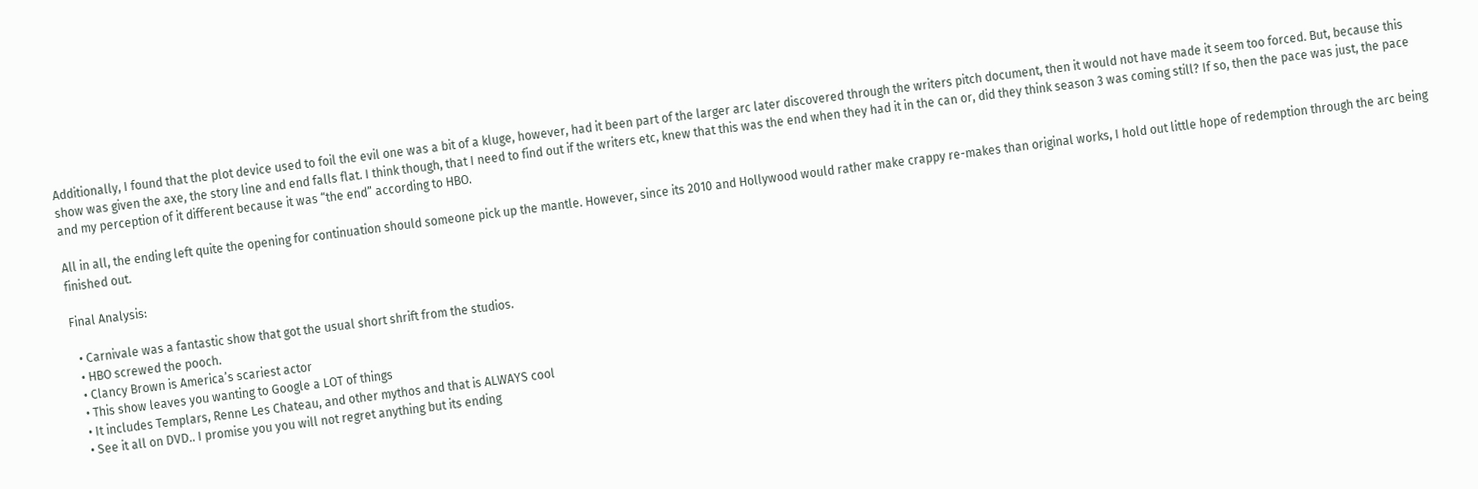Additionally, I found that the plot device used to foil the evil one was a bit of a kluge, however, had it been part of the larger arc later discovered through the writers pitch document, then it would not have made it seem too forced. But, because this show was given the axe, the story line and end falls flat. I think though, that I need to find out if the writers etc, knew that this was the end when they had it in the can or, did they think season 3 was coming still? If so, then the pace was just, the pace and my perception of it different because it was “the end” according to HBO.

All in all, the ending left quite the opening for continuation should someone pick up the mantle. However, since its 2010 and Hollywood would rather make crappy re-makes than original works, I hold out little hope of redemption through the arc being finished out.

Final Analysis:

  • Carnivale was a fantastic show that got the usual short shrift from the studios.
  • HBO screwed the pooch.
  • Clancy Brown is America’s scariest actor
  • This show leaves you wanting to Google a LOT of things
  • It includes Templars, Renne Les Chateau, and other mythos and that is ALWAYS cool
  • See it all on DVD.. I promise you you will not regret anything but its ending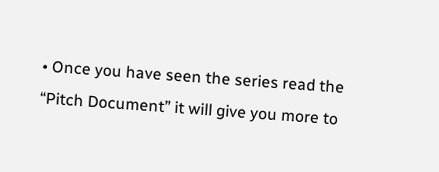• Once you have seen the series read the “Pitch Document” it will give you more to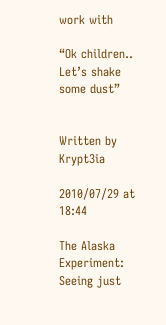work with

“Ok children.. Let’s shake some dust”


Written by Krypt3ia

2010/07/29 at 18:44

The Alaska Experiment: Seeing just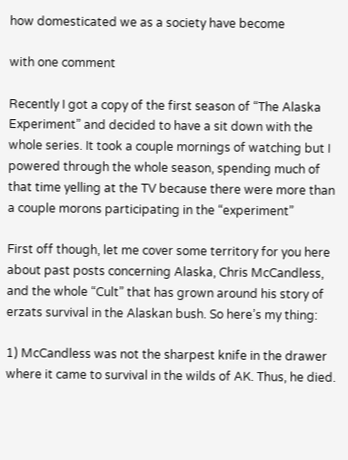how domesticated we as a society have become

with one comment

Recently I got a copy of the first season of “The Alaska Experiment” and decided to have a sit down with the whole series. It took a couple mornings of watching but I powered through the whole season, spending much of that time yelling at the TV because there were more than a couple morons participating in the “experiment”

First off though, let me cover some territory for you here about past posts concerning Alaska, Chris McCandless, and the whole “Cult” that has grown around his story of erzats survival in the Alaskan bush. So here’s my thing:

1) McCandless was not the sharpest knife in the drawer where it came to survival in the wilds of AK. Thus, he died.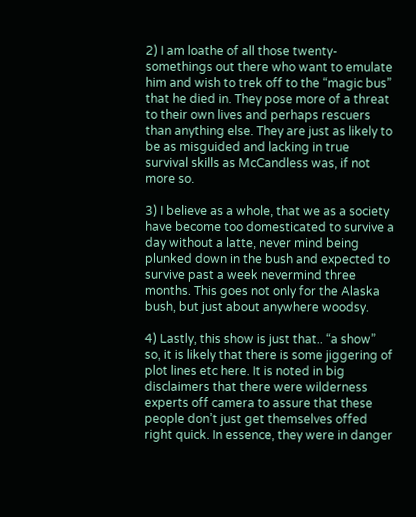2) I am loathe of all those twenty-somethings out there who want to emulate him and wish to trek off to the “magic bus” that he died in. They pose more of a threat to their own lives and perhaps rescuers than anything else. They are just as likely to be as misguided and lacking in true survival skills as McCandless was, if not more so.

3) I believe as a whole, that we as a society have become too domesticated to survive a day without a latte, never mind being plunked down in the bush and expected to survive past a week nevermind three months. This goes not only for the Alaska bush, but just about anywhere woodsy.

4) Lastly, this show is just that.. “a show” so, it is likely that there is some jiggering of plot lines etc here. It is noted in big disclaimers that there were wilderness experts off camera to assure that these people don’t just get themselves offed right quick. In essence, they were in danger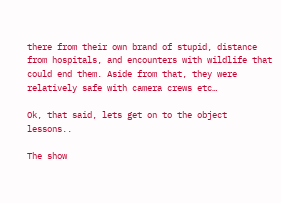there from their own brand of stupid, distance from hospitals, and encounters with wildlife that could end them. Aside from that, they were relatively safe with camera crews etc…

Ok, that said, lets get on to the object lessons..

The show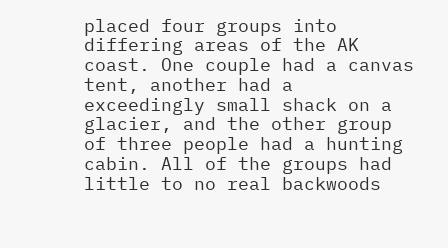placed four groups into differing areas of the AK coast. One couple had a canvas tent, another had a exceedingly small shack on a glacier, and the other group of three people had a hunting cabin. All of the groups had little to no real backwoods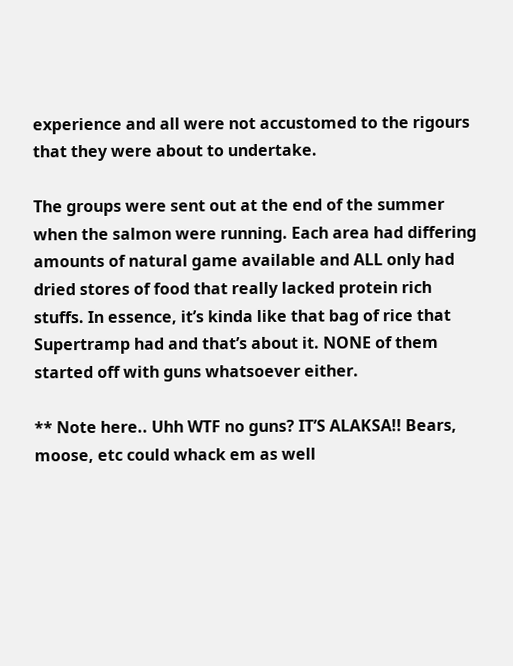experience and all were not accustomed to the rigours that they were about to undertake.

The groups were sent out at the end of the summer when the salmon were running. Each area had differing amounts of natural game available and ALL only had dried stores of food that really lacked protein rich stuffs. In essence, it’s kinda like that bag of rice that Supertramp had and that’s about it. NONE of them started off with guns whatsoever either.

** Note here.. Uhh WTF no guns? IT’S ALAKSA!! Bears, moose, etc could whack em as well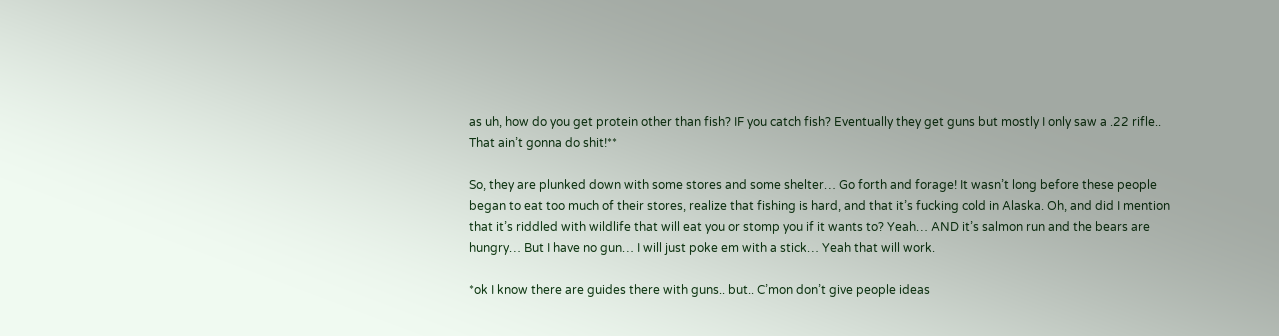as uh, how do you get protein other than fish? IF you catch fish? Eventually they get guns but mostly I only saw a .22 rifle.. That ain’t gonna do shit!**

So, they are plunked down with some stores and some shelter… Go forth and forage! It wasn’t long before these people began to eat too much of their stores, realize that fishing is hard, and that it’s fucking cold in Alaska. Oh, and did I mention that it’s riddled with wildlife that will eat you or stomp you if it wants to? Yeah… AND it’s salmon run and the bears are hungry… But I have no gun… I will just poke em with a stick… Yeah that will work.

*ok I know there are guides there with guns.. but.. C’mon don’t give people ideas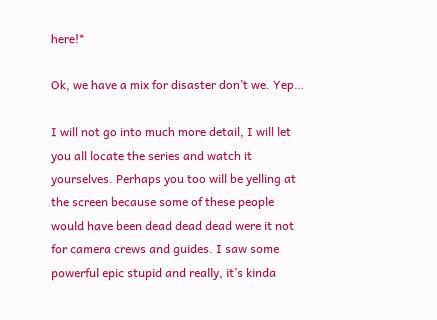here!*

Ok, we have a mix for disaster don’t we. Yep…

I will not go into much more detail, I will let you all locate the series and watch it yourselves. Perhaps you too will be yelling at the screen because some of these people would have been dead dead dead were it not for camera crews and guides. I saw some powerful epic stupid and really, it’s kinda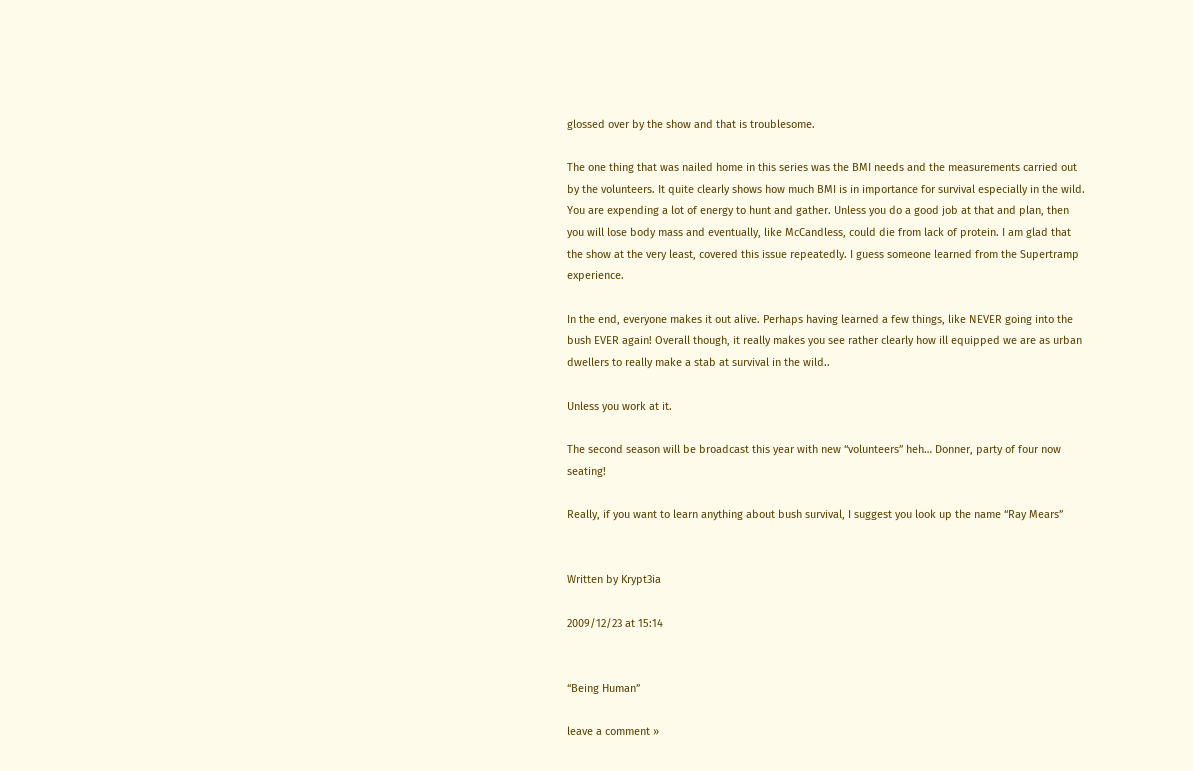glossed over by the show and that is troublesome.

The one thing that was nailed home in this series was the BMI needs and the measurements carried out by the volunteers. It quite clearly shows how much BMI is in importance for survival especially in the wild. You are expending a lot of energy to hunt and gather. Unless you do a good job at that and plan, then you will lose body mass and eventually, like McCandless, could die from lack of protein. I am glad that the show at the very least, covered this issue repeatedly. I guess someone learned from the Supertramp experience.

In the end, everyone makes it out alive. Perhaps having learned a few things, like NEVER going into the bush EVER again! Overall though, it really makes you see rather clearly how ill equipped we are as urban dwellers to really make a stab at survival in the wild..

Unless you work at it.

The second season will be broadcast this year with new “volunteers” heh… Donner, party of four now seating!

Really, if you want to learn anything about bush survival, I suggest you look up the name “Ray Mears”


Written by Krypt3ia

2009/12/23 at 15:14


“Being Human”

leave a comment »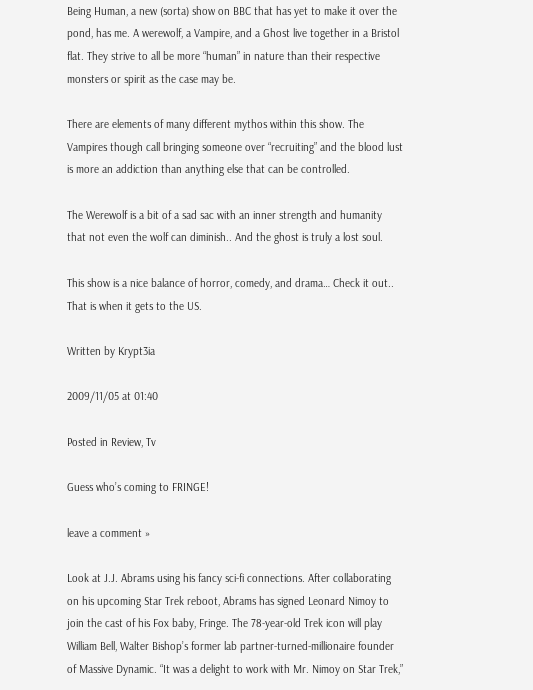Being Human, a new (sorta) show on BBC that has yet to make it over the pond, has me. A werewolf, a Vampire, and a Ghost live together in a Bristol flat. They strive to all be more “human” in nature than their respective monsters or spirit as the case may be.

There are elements of many different mythos within this show. The Vampires though call bringing someone over “recruiting” and the blood lust is more an addiction than anything else that can be controlled.

The Werewolf is a bit of a sad sac with an inner strength and humanity that not even the wolf can diminish.. And the ghost is truly a lost soul.

This show is a nice balance of horror, comedy, and drama… Check it out.. That is when it gets to the US.

Written by Krypt3ia

2009/11/05 at 01:40

Posted in Review, Tv

Guess who’s coming to FRINGE!

leave a comment »

Look at J.J. Abrams using his fancy sci-fi connections. After collaborating on his upcoming Star Trek reboot, Abrams has signed Leonard Nimoy to join the cast of his Fox baby, Fringe. The 78-year-old Trek icon will play William Bell, Walter Bishop’s former lab partner-turned-millionaire founder of Massive Dynamic. “It was a delight to work with Mr. Nimoy on Star Trek,”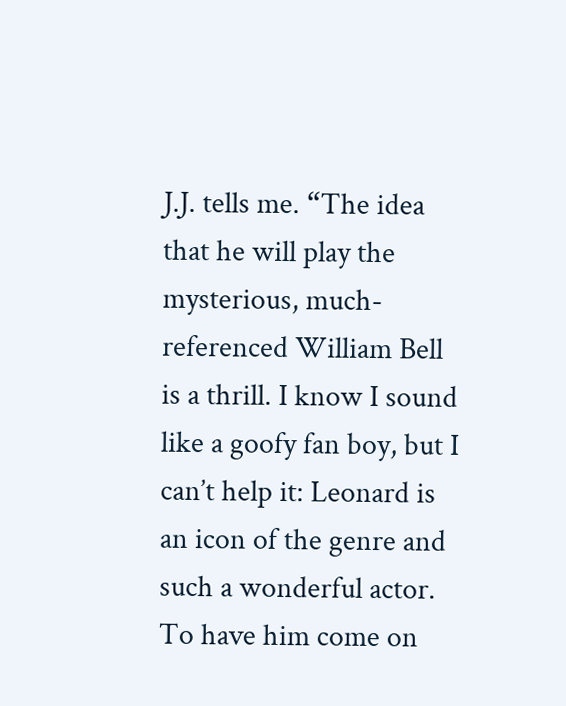J.J. tells me. “The idea that he will play the mysterious, much-referenced William Bell is a thrill. I know I sound like a goofy fan boy, but I can’t help it: Leonard is an icon of the genre and such a wonderful actor. To have him come on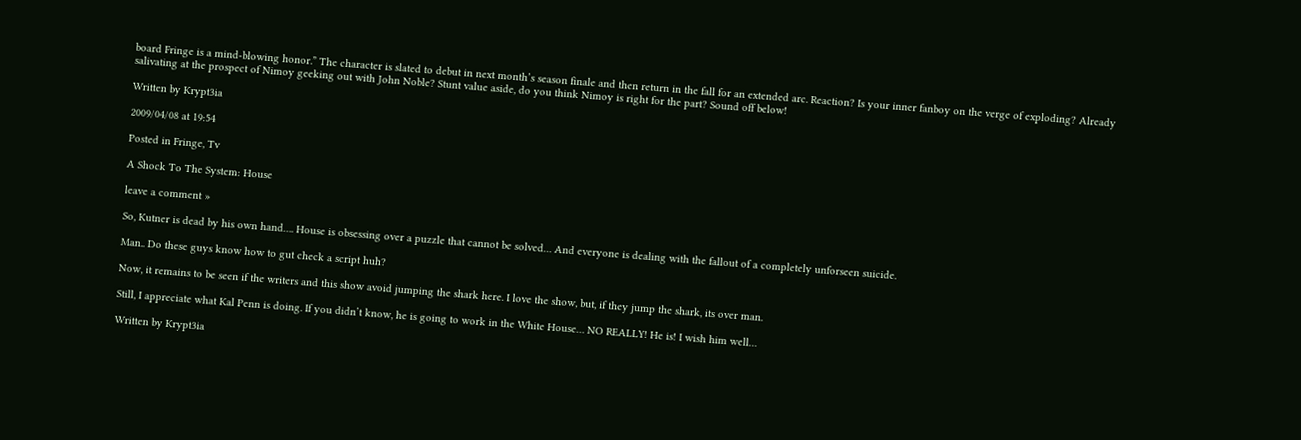board Fringe is a mind-blowing honor.” The character is slated to debut in next month’s season finale and then return in the fall for an extended arc. Reaction? Is your inner fanboy on the verge of exploding? Already salivating at the prospect of Nimoy geeking out with John Noble? Stunt value aside, do you think Nimoy is right for the part? Sound off below!

Written by Krypt3ia

2009/04/08 at 19:54

Posted in Fringe, Tv

A Shock To The System: House

leave a comment »

So, Kutner is dead by his own hand…. House is obsessing over a puzzle that cannot be solved… And everyone is dealing with the fallout of a completely unforseen suicide.

Man.. Do these guys know how to gut check a script huh?

Now, it remains to be seen if the writers and this show avoid jumping the shark here. I love the show, but, if they jump the shark, its over man.

Still, I appreciate what Kal Penn is doing. If you didn’t know, he is going to work in the White House… NO REALLY! He is! I wish him well…

Written by Krypt3ia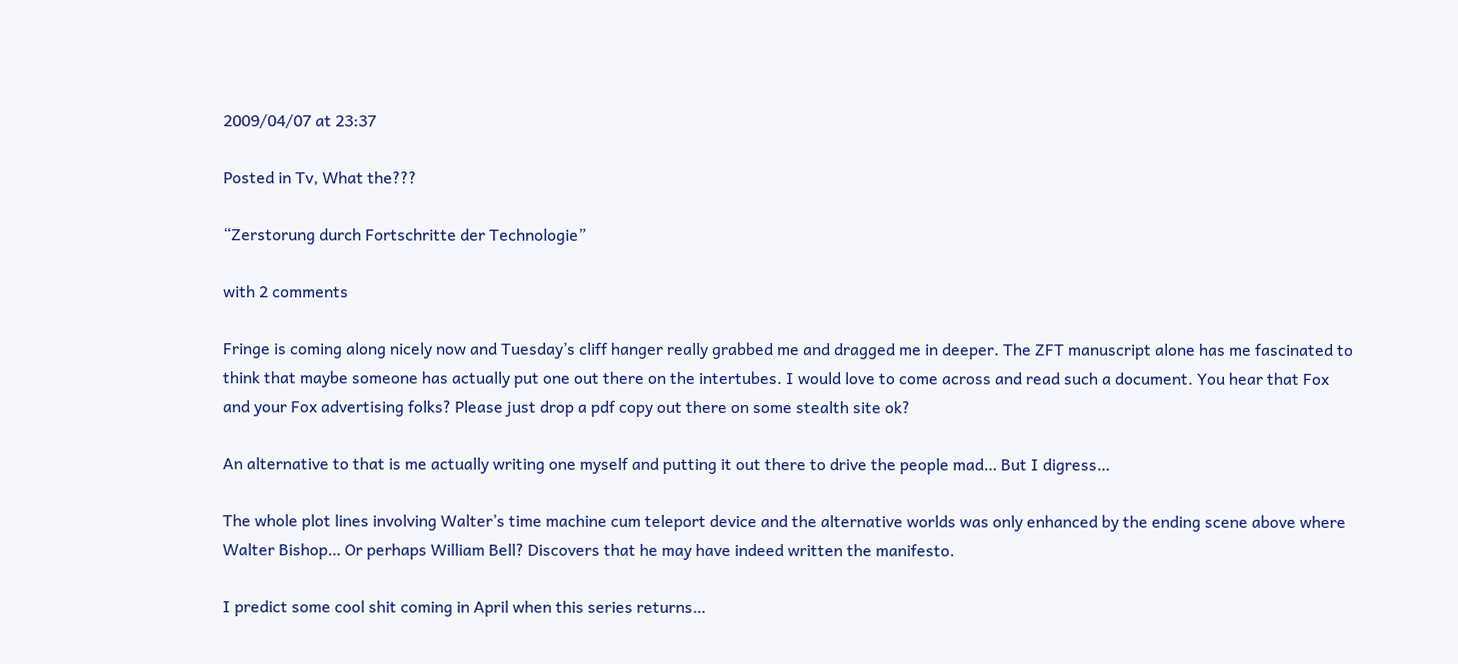2009/04/07 at 23:37

Posted in Tv, What the???

“Zerstorung durch Fortschritte der Technologie”

with 2 comments

Fringe is coming along nicely now and Tuesday’s cliff hanger really grabbed me and dragged me in deeper. The ZFT manuscript alone has me fascinated to think that maybe someone has actually put one out there on the intertubes. I would love to come across and read such a document. You hear that Fox and your Fox advertising folks? Please just drop a pdf copy out there on some stealth site ok?

An alternative to that is me actually writing one myself and putting it out there to drive the people mad… But I digress…

The whole plot lines involving Walter’s time machine cum teleport device and the alternative worlds was only enhanced by the ending scene above where Walter Bishop… Or perhaps William Bell? Discovers that he may have indeed written the manifesto.

I predict some cool shit coming in April when this series returns…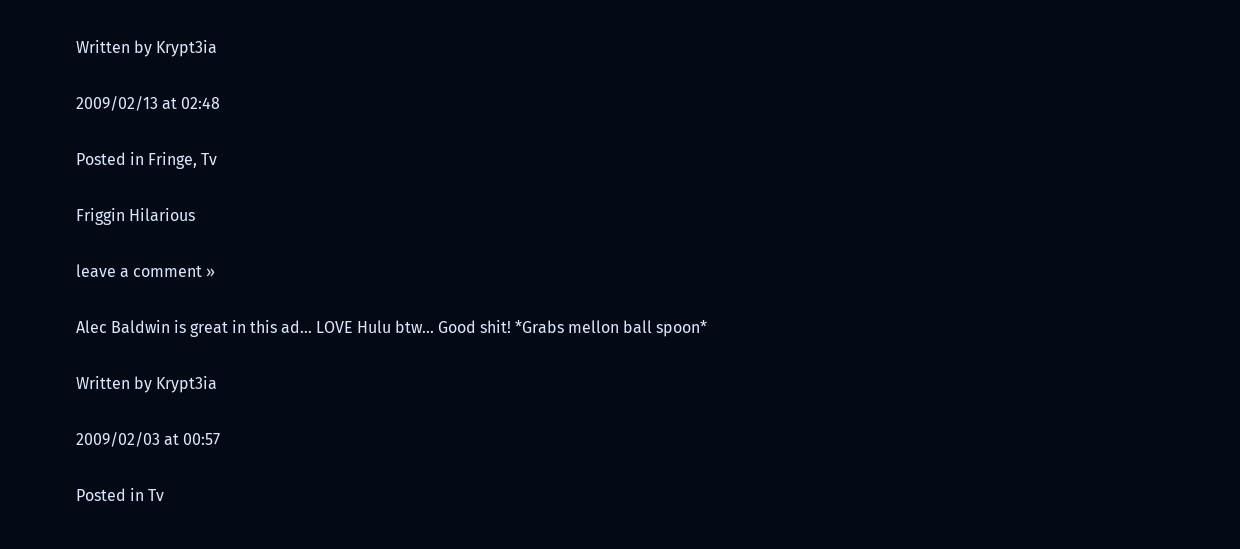Written by Krypt3ia

2009/02/13 at 02:48

Posted in Fringe, Tv

Friggin Hilarious

leave a comment »

Alec Baldwin is great in this ad… LOVE Hulu btw… Good shit! *Grabs mellon ball spoon*

Written by Krypt3ia

2009/02/03 at 00:57

Posted in Tv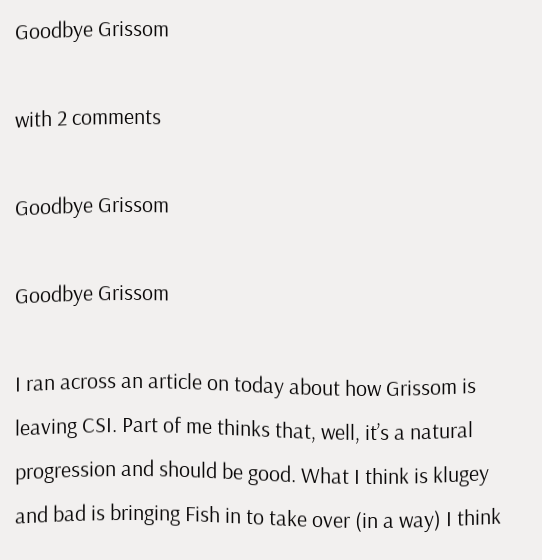Goodbye Grissom

with 2 comments

Goodbye Grissom

Goodbye Grissom

I ran across an article on today about how Grissom is leaving CSI. Part of me thinks that, well, it’s a natural progression and should be good. What I think is klugey and bad is bringing Fish in to take over (in a way) I think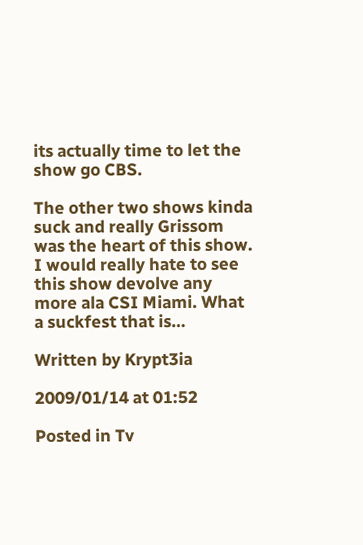its actually time to let the show go CBS.

The other two shows kinda suck and really Grissom was the heart of this show. I would really hate to see this show devolve any more ala CSI Miami. What a suckfest that is…

Written by Krypt3ia

2009/01/14 at 01:52

Posted in Tv